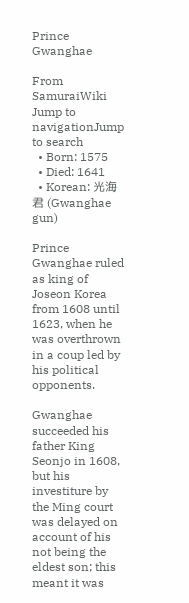Prince Gwanghae

From SamuraiWiki
Jump to navigationJump to search
  • Born: 1575
  • Died: 1641
  • Korean: 光海君 (Gwanghae gun)

Prince Gwanghae ruled as king of Joseon Korea from 1608 until 1623, when he was overthrown in a coup led by his political opponents.

Gwanghae succeeded his father King Seonjo in 1608, but his investiture by the Ming court was delayed on account of his not being the eldest son; this meant it was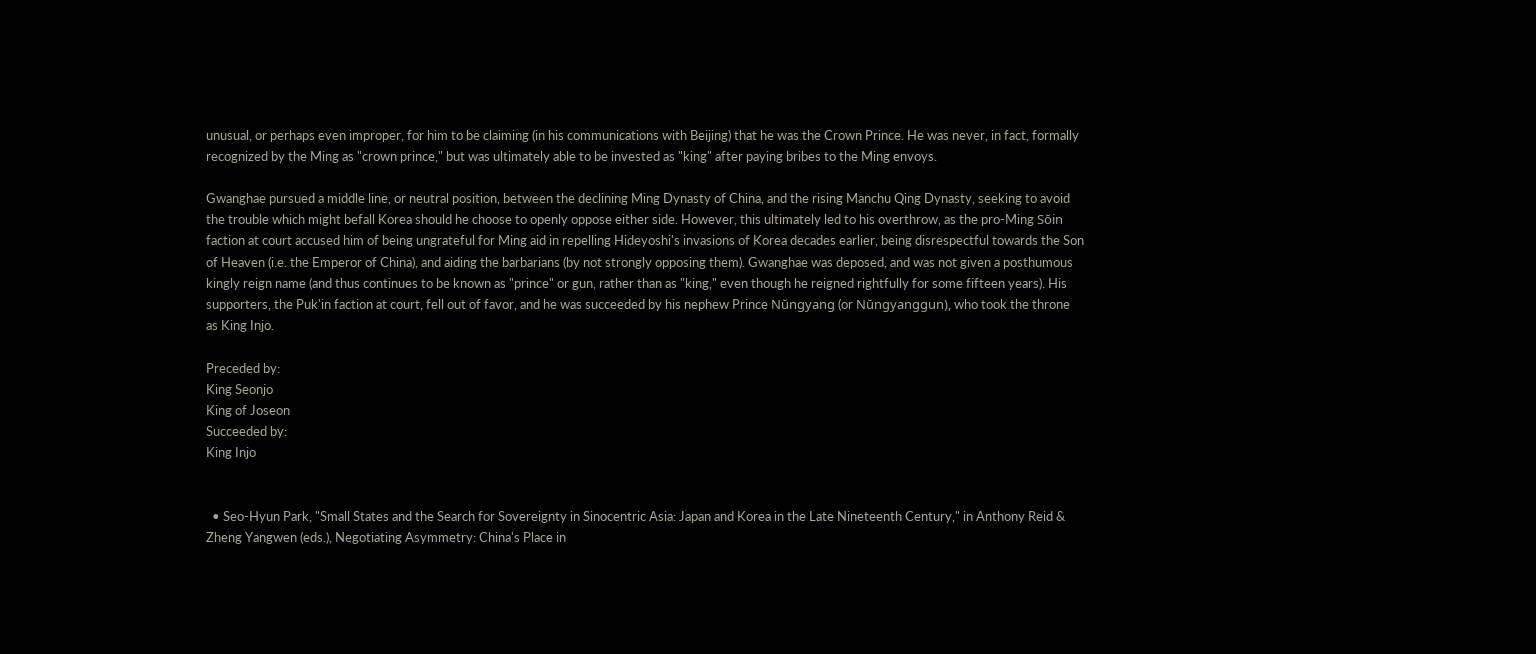unusual, or perhaps even improper, for him to be claiming (in his communications with Beijing) that he was the Crown Prince. He was never, in fact, formally recognized by the Ming as "crown prince," but was ultimately able to be invested as "king" after paying bribes to the Ming envoys.

Gwanghae pursued a middle line, or neutral position, between the declining Ming Dynasty of China, and the rising Manchu Qing Dynasty, seeking to avoid the trouble which might befall Korea should he choose to openly oppose either side. However, this ultimately led to his overthrow, as the pro-Ming Sŏin faction at court accused him of being ungrateful for Ming aid in repelling Hideyoshi's invasions of Korea decades earlier, being disrespectful towards the Son of Heaven (i.e. the Emperor of China), and aiding the barbarians (by not strongly opposing them). Gwanghae was deposed, and was not given a posthumous kingly reign name (and thus continues to be known as "prince" or gun, rather than as "king," even though he reigned rightfully for some fifteen years). His supporters, the Puk'in faction at court, fell out of favor, and he was succeeded by his nephew Prince Nŭngyang (or Nŭngyanggun), who took the throne as King Injo.

Preceded by:
King Seonjo
King of Joseon
Succeeded by:
King Injo


  • Seo-Hyun Park, "Small States and the Search for Sovereignty in Sinocentric Asia: Japan and Korea in the Late Nineteenth Century," in Anthony Reid & Zheng Yangwen (eds.), Negotiating Asymmetry: China's Place in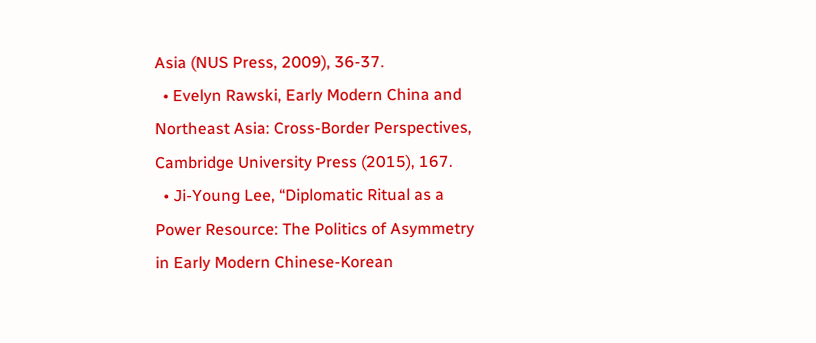Asia (NUS Press, 2009), 36-37.
  • Evelyn Rawski, Early Modern China and Northeast Asia: Cross-Border Perspectives, Cambridge University Press (2015), 167.
  • Ji-Young Lee, “Diplomatic Ritual as a Power Resource: The Politics of Asymmetry in Early Modern Chinese-Korean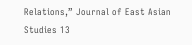Relations,” Journal of East Asian Studies 13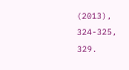(2013), 324-325, 329.